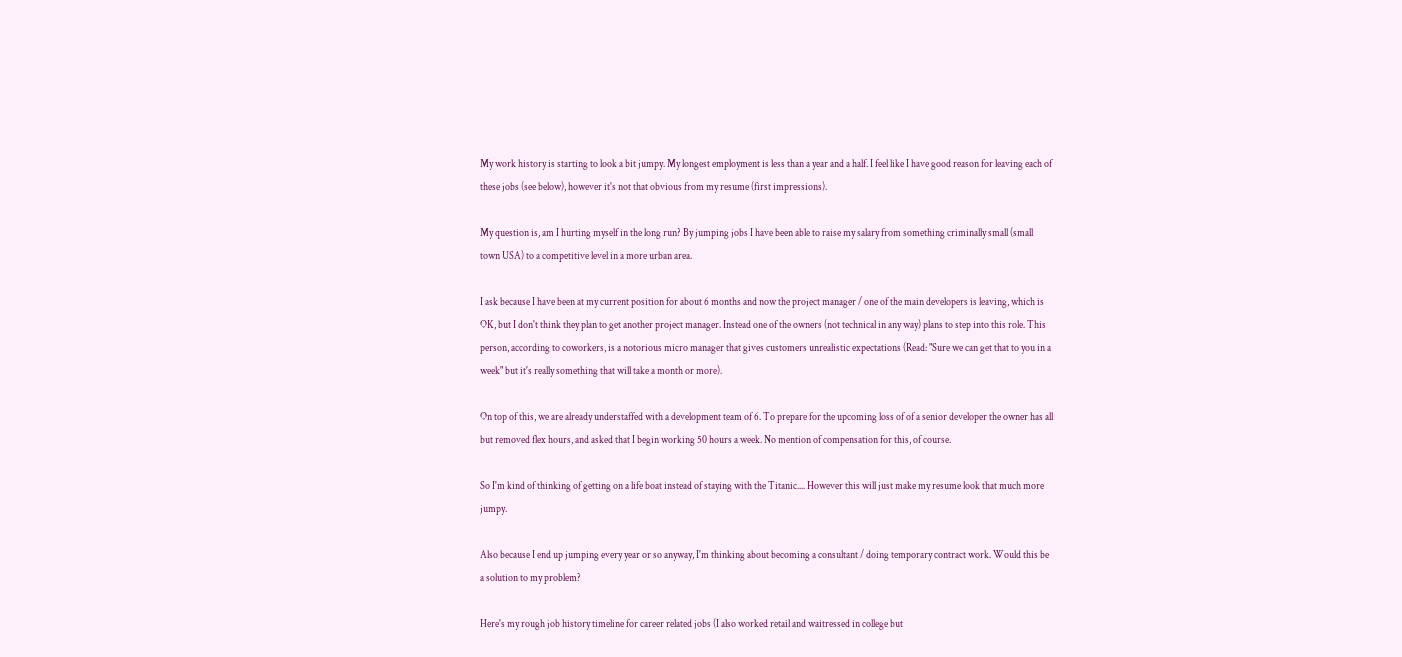My work history is starting to look a bit jumpy. My longest employment is less than a year and a half. I feel like I have good reason for leaving each of these jobs (see below), however it's not that obvious from my resume (first impressions).

My question is, am I hurting myself in the long run? By jumping jobs I have been able to raise my salary from something criminally small (small town USA) to a competitive level in a more urban area.

I ask because I have been at my current position for about 6 months and now the project manager / one of the main developers is leaving, which is OK, but I don't think they plan to get another project manager. Instead one of the owners (not technical in any way) plans to step into this role. This person, according to coworkers, is a notorious micro manager that gives customers unrealistic expectations (Read: "Sure we can get that to you in a week" but it's really something that will take a month or more).

On top of this, we are already understaffed with a development team of 6. To prepare for the upcoming loss of of a senior developer the owner has all but removed flex hours, and asked that I begin working 50 hours a week. No mention of compensation for this, of course.

So I'm kind of thinking of getting on a life boat instead of staying with the Titanic.... However this will just make my resume look that much more jumpy.

Also because I end up jumping every year or so anyway, I'm thinking about becoming a consultant / doing temporary contract work. Would this be a solution to my problem?

Here's my rough job history timeline for career related jobs (I also worked retail and waitressed in college but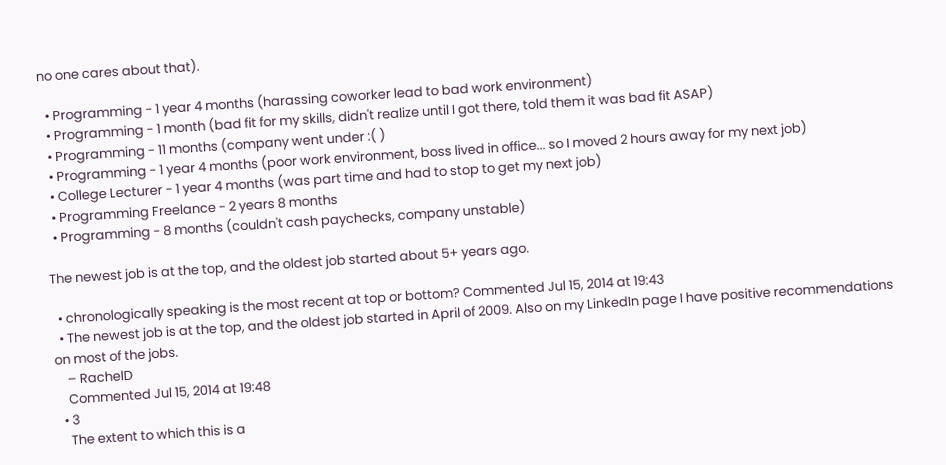no one cares about that).

  • Programming - 1 year 4 months (harassing coworker lead to bad work environment)
  • Programming - 1 month (bad fit for my skills, didn't realize until I got there, told them it was bad fit ASAP)
  • Programming - 11 months (company went under :( )
  • Programming - 1 year 4 months (poor work environment, boss lived in office... so I moved 2 hours away for my next job)
  • College Lecturer - 1 year 4 months (was part time and had to stop to get my next job)
  • Programming Freelance - 2 years 8 months
  • Programming - 8 months (couldn't cash paychecks, company unstable)

The newest job is at the top, and the oldest job started about 5+ years ago.

  • chronologically speaking is the most recent at top or bottom? Commented Jul 15, 2014 at 19:43
  • The newest job is at the top, and the oldest job started in April of 2009. Also on my LinkedIn page I have positive recommendations on most of the jobs.
    – RachelD
    Commented Jul 15, 2014 at 19:48
  • 3
    The extent to which this is a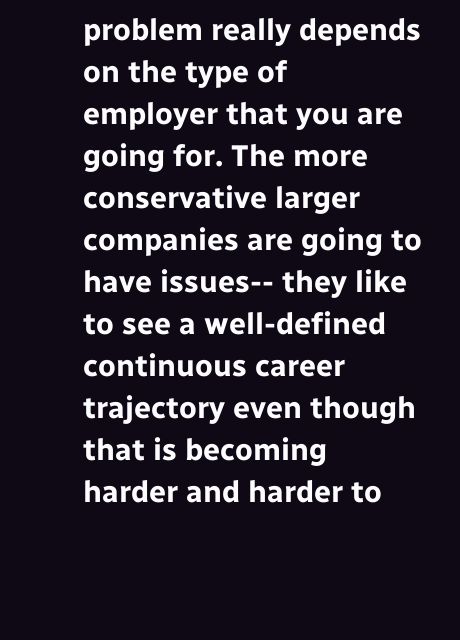problem really depends on the type of employer that you are going for. The more conservative larger companies are going to have issues-- they like to see a well-defined continuous career trajectory even though that is becoming harder and harder to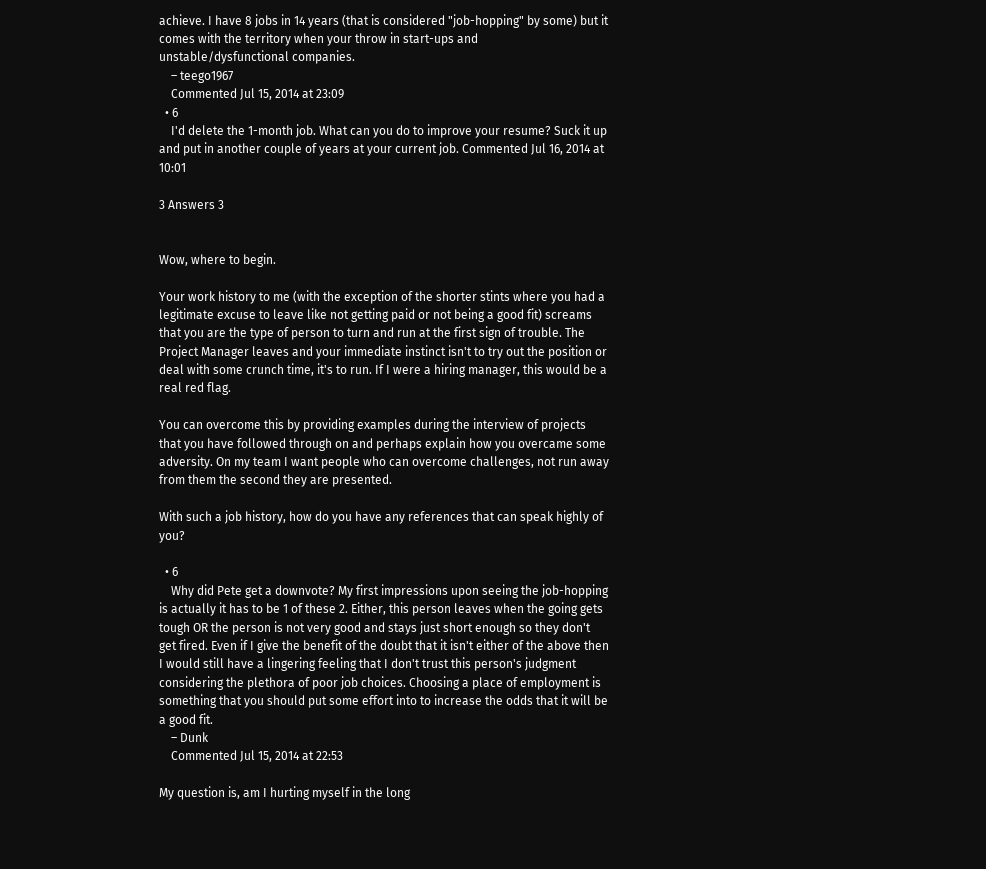achieve. I have 8 jobs in 14 years (that is considered "job-hopping" by some) but it comes with the territory when your throw in start-ups and unstable/dysfunctional companies.
    – teego1967
    Commented Jul 15, 2014 at 23:09
  • 6
    I'd delete the 1-month job. What can you do to improve your resume? Suck it up and put in another couple of years at your current job. Commented Jul 16, 2014 at 10:01

3 Answers 3


Wow, where to begin.

Your work history to me (with the exception of the shorter stints where you had a legitimate excuse to leave like not getting paid or not being a good fit) screams that you are the type of person to turn and run at the first sign of trouble. The Project Manager leaves and your immediate instinct isn't to try out the position or deal with some crunch time, it's to run. If I were a hiring manager, this would be a real red flag.

You can overcome this by providing examples during the interview of projects that you have followed through on and perhaps explain how you overcame some adversity. On my team I want people who can overcome challenges, not run away from them the second they are presented.

With such a job history, how do you have any references that can speak highly of you?

  • 6
    Why did Pete get a downvote? My first impressions upon seeing the job-hopping is actually it has to be 1 of these 2. Either, this person leaves when the going gets tough OR the person is not very good and stays just short enough so they don't get fired. Even if I give the benefit of the doubt that it isn't either of the above then I would still have a lingering feeling that I don't trust this person's judgment considering the plethora of poor job choices. Choosing a place of employment is something that you should put some effort into to increase the odds that it will be a good fit.
    – Dunk
    Commented Jul 15, 2014 at 22:53

My question is, am I hurting myself in the long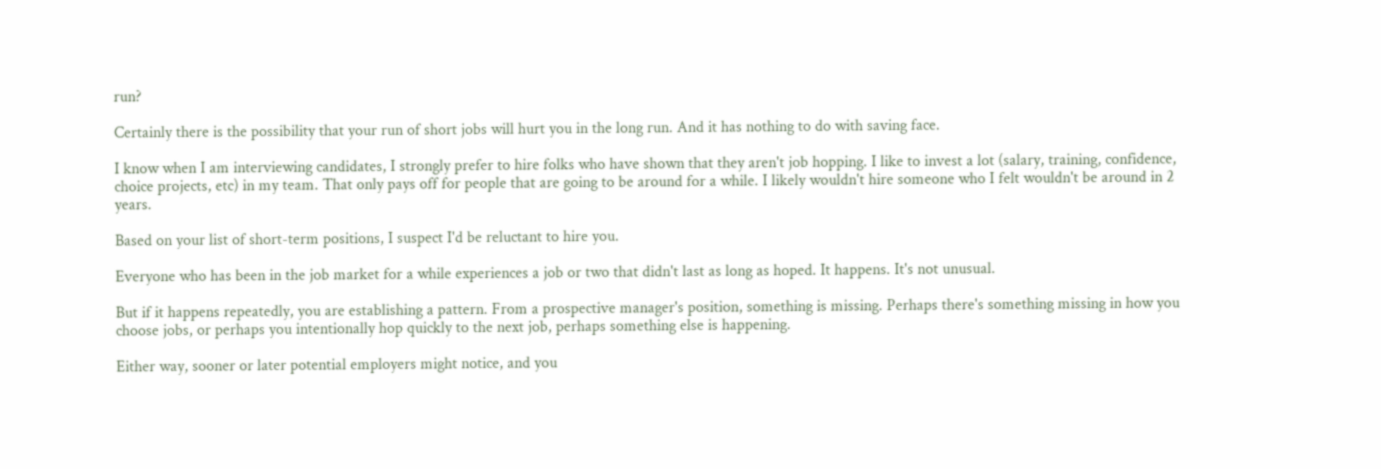run?

Certainly there is the possibility that your run of short jobs will hurt you in the long run. And it has nothing to do with saving face.

I know when I am interviewing candidates, I strongly prefer to hire folks who have shown that they aren't job hopping. I like to invest a lot (salary, training, confidence, choice projects, etc) in my team. That only pays off for people that are going to be around for a while. I likely wouldn't hire someone who I felt wouldn't be around in 2 years.

Based on your list of short-term positions, I suspect I'd be reluctant to hire you.

Everyone who has been in the job market for a while experiences a job or two that didn't last as long as hoped. It happens. It's not unusual.

But if it happens repeatedly, you are establishing a pattern. From a prospective manager's position, something is missing. Perhaps there's something missing in how you choose jobs, or perhaps you intentionally hop quickly to the next job, perhaps something else is happening.

Either way, sooner or later potential employers might notice, and you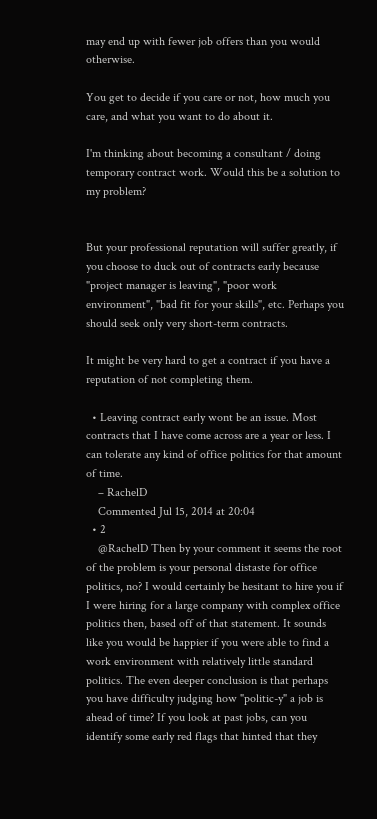may end up with fewer job offers than you would otherwise.

You get to decide if you care or not, how much you care, and what you want to do about it.

I'm thinking about becoming a consultant / doing temporary contract work. Would this be a solution to my problem?


But your professional reputation will suffer greatly, if you choose to duck out of contracts early because "project manager is leaving", "poor work environment", "bad fit for your skills", etc. Perhaps you should seek only very short-term contracts.

It might be very hard to get a contract if you have a reputation of not completing them.

  • Leaving contract early wont be an issue. Most contracts that I have come across are a year or less. I can tolerate any kind of office politics for that amount of time.
    – RachelD
    Commented Jul 15, 2014 at 20:04
  • 2
    @RachelD Then by your comment it seems the root of the problem is your personal distaste for office politics, no? I would certainly be hesitant to hire you if I were hiring for a large company with complex office politics then, based off of that statement. It sounds like you would be happier if you were able to find a work environment with relatively little standard politics. The even deeper conclusion is that perhaps you have difficulty judging how "politic-y" a job is ahead of time? If you look at past jobs, can you identify some early red flags that hinted that they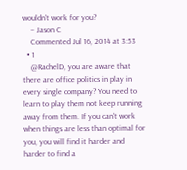wouldn't work for you?
    – Jason C
    Commented Jul 16, 2014 at 3:53
  • 1
    @RachelD, you are aware that there are office politics in play in every single company? You need to learn to play them not keep running away from them. If you can't work when things are less than optimal for you, you will find it harder and harder to find a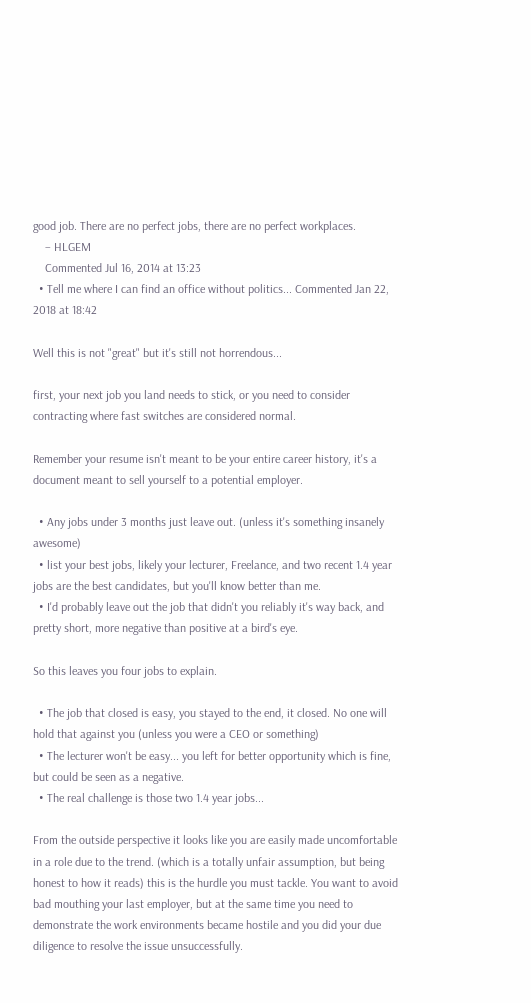good job. There are no perfect jobs, there are no perfect workplaces.
    – HLGEM
    Commented Jul 16, 2014 at 13:23
  • Tell me where I can find an office without politics... Commented Jan 22, 2018 at 18:42

Well this is not "great" but it's still not horrendous...

first, your next job you land needs to stick, or you need to consider contracting where fast switches are considered normal.

Remember your resume isn't meant to be your entire career history, it's a document meant to sell yourself to a potential employer.

  • Any jobs under 3 months just leave out. (unless it's something insanely awesome)
  • list your best jobs, likely your lecturer, Freelance, and two recent 1.4 year jobs are the best candidates, but you'll know better than me.
  • I'd probably leave out the job that didn't you reliably it's way back, and pretty short, more negative than positive at a bird's eye.

So this leaves you four jobs to explain.

  • The job that closed is easy, you stayed to the end, it closed. No one will hold that against you (unless you were a CEO or something)
  • The lecturer won't be easy... you left for better opportunity which is fine, but could be seen as a negative.
  • The real challenge is those two 1.4 year jobs...

From the outside perspective it looks like you are easily made uncomfortable in a role due to the trend. (which is a totally unfair assumption, but being honest to how it reads) this is the hurdle you must tackle. You want to avoid bad mouthing your last employer, but at the same time you need to demonstrate the work environments became hostile and you did your due diligence to resolve the issue unsuccessfully.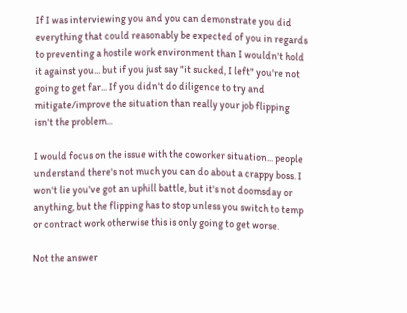If I was interviewing you and you can demonstrate you did everything that could reasonably be expected of you in regards to preventing a hostile work environment than I wouldn't hold it against you... but if you just say "it sucked, I left" you're not going to get far... If you didn't do diligence to try and mitigate/improve the situation than really your job flipping isn't the problem...

I would focus on the issue with the coworker situation... people understand there's not much you can do about a crappy boss. I won't lie you've got an uphill battle, but it's not doomsday or anything, but the flipping has to stop unless you switch to temp or contract work otherwise this is only going to get worse.

Not the answer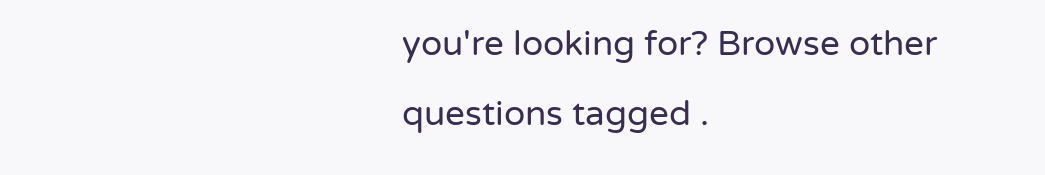you're looking for? Browse other questions tagged .